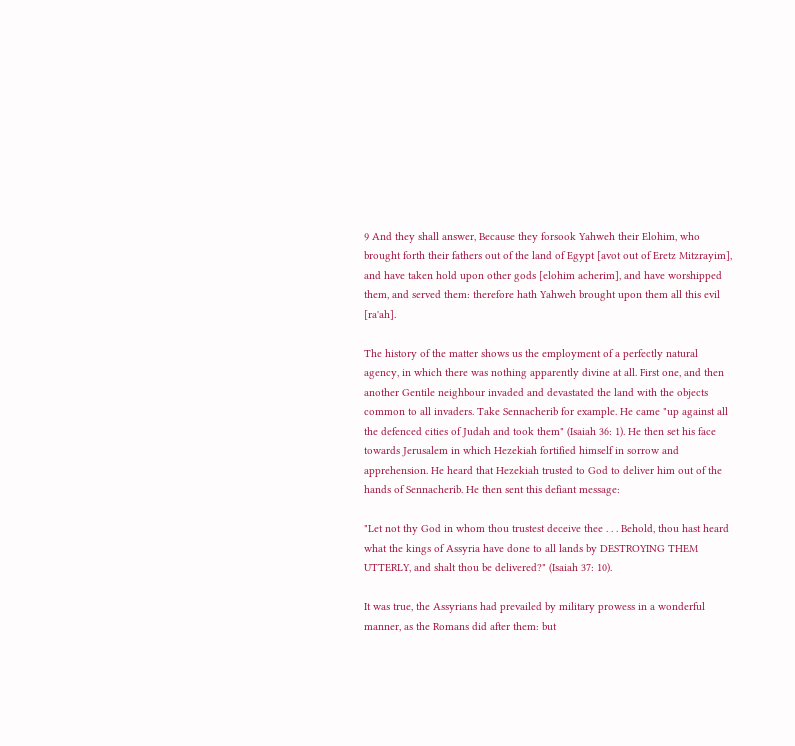9 And they shall answer, Because they forsook Yahweh their Elohim, who brought forth their fathers out of the land of Egypt [avot out of Eretz Mitzrayim], and have taken hold upon other gods [elohim acherim], and have worshipped them, and served them: therefore hath Yahweh brought upon them all this evil [ra'ah].

The history of the matter shows us the employment of a perfectly natural agency, in which there was nothing apparently divine at all. First one, and then another Gentile neighbour invaded and devastated the land with the objects common to all invaders. Take Sennacherib for example. He came "up against all the defenced cities of Judah and took them" (Isaiah 36: 1). He then set his face towards Jerusalem in which Hezekiah fortified himself in sorrow and apprehension. He heard that Hezekiah trusted to God to deliver him out of the hands of Sennacherib. He then sent this defiant message:

"Let not thy God in whom thou trustest deceive thee . . . Behold, thou hast heard what the kings of Assyria have done to all lands by DESTROYING THEM UTTERLY, and shalt thou be delivered?" (Isaiah 37: 10).

It was true, the Assyrians had prevailed by military prowess in a wonderful manner, as the Romans did after them: but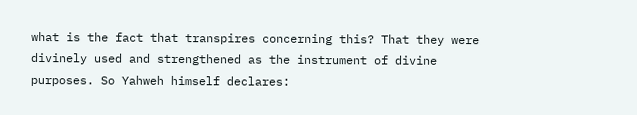what is the fact that transpires concerning this? That they were divinely used and strengthened as the instrument of divine purposes. So Yahweh himself declares: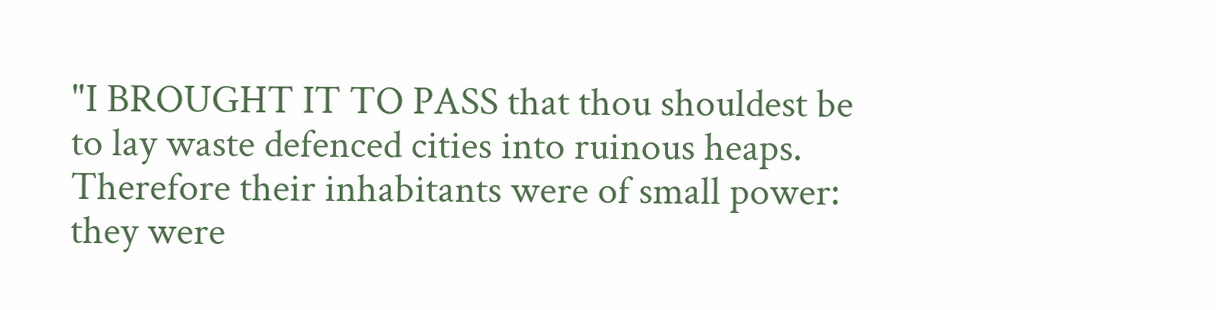"I BROUGHT IT TO PASS that thou shouldest be to lay waste defenced cities into ruinous heaps. Therefore their inhabitants were of small power: they were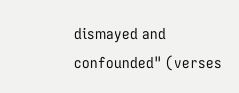dismayed and confounded" (verses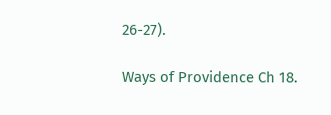26-27).

Ways of Providence Ch 18.